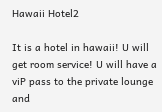Hawaii Hotel2

It is a hotel in hawaii! U will get room service! U will have a viP pass to the private lounge and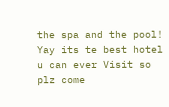the spa and the pool! Yay its te best hotel u can ever Visit so plz come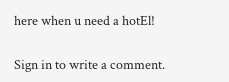here when u need a hotEl!

Sign in to write a comment.